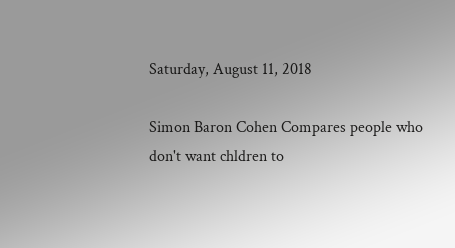Saturday, August 11, 2018

Simon Baron Cohen Compares people who don't want chldren to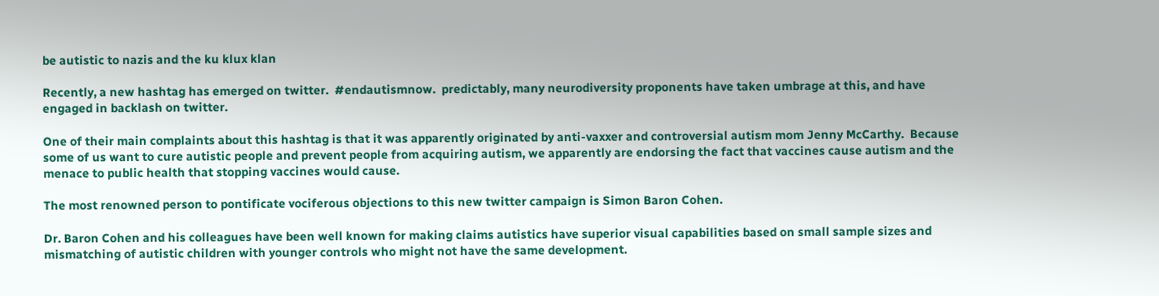be autistic to nazis and the ku klux klan

Recently, a new hashtag has emerged on twitter.  #endautismnow.  predictably, many neurodiversity proponents have taken umbrage at this, and have engaged in backlash on twitter.

One of their main complaints about this hashtag is that it was apparently originated by anti-vaxxer and controversial autism mom Jenny McCarthy.  Because some of us want to cure autistic people and prevent people from acquiring autism, we apparently are endorsing the fact that vaccines cause autism and the menace to public health that stopping vaccines would cause.

The most renowned person to pontificate vociferous objections to this new twitter campaign is Simon Baron Cohen.

Dr. Baron Cohen and his colleagues have been well known for making claims autistics have superior visual capabilities based on small sample sizes and mismatching of autistic children with younger controls who might not have the same development.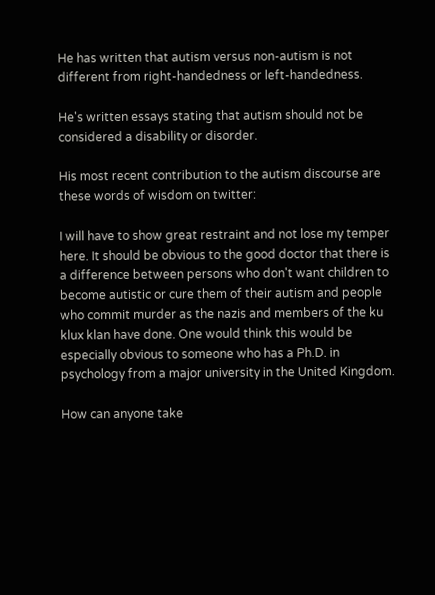He has written that autism versus non-autism is not different from right-handedness or left-handedness.

He's written essays stating that autism should not be considered a disability or disorder.

His most recent contribution to the autism discourse are these words of wisdom on twitter:

I will have to show great restraint and not lose my temper here. It should be obvious to the good doctor that there is a difference between persons who don't want children to become autistic or cure them of their autism and people who commit murder as the nazis and members of the ku klux klan have done. One would think this would be especially obvious to someone who has a Ph.D. in psychology from a major university in the United Kingdom.

How can anyone take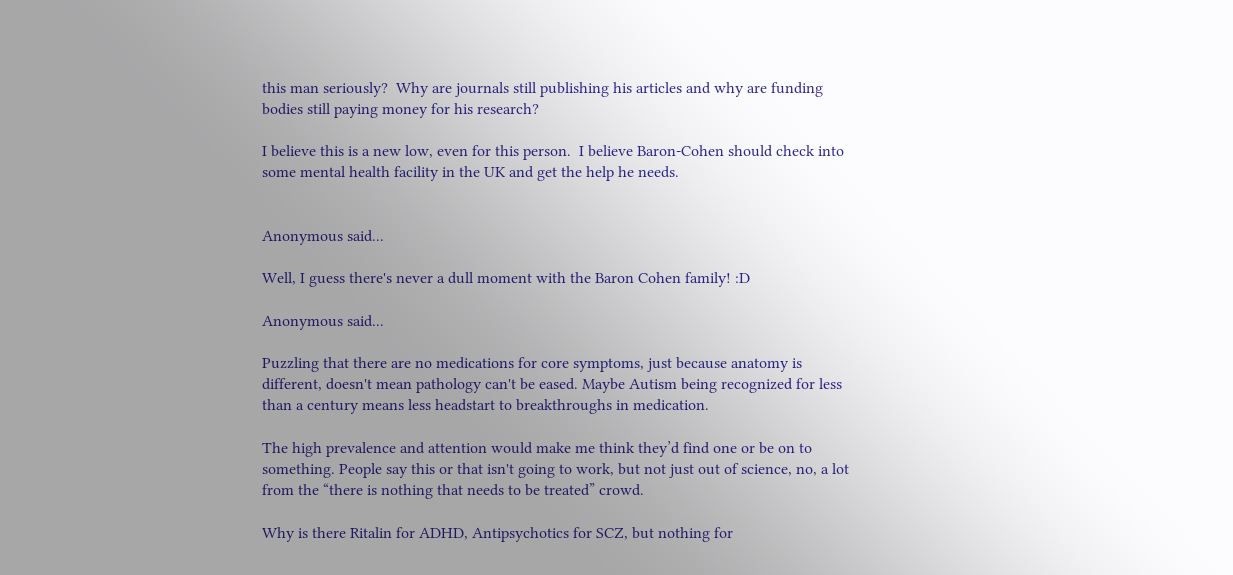this man seriously?  Why are journals still publishing his articles and why are funding bodies still paying money for his research?

I believe this is a new low, even for this person.  I believe Baron-Cohen should check into some mental health facility in the UK and get the help he needs.


Anonymous said...

Well, I guess there's never a dull moment with the Baron Cohen family! :D

Anonymous said...

Puzzling that there are no medications for core symptoms, just because anatomy is different, doesn't mean pathology can't be eased. Maybe Autism being recognized for less than a century means less headstart to breakthroughs in medication.

The high prevalence and attention would make me think they’d find one or be on to something. People say this or that isn't going to work, but not just out of science, no, a lot from the “there is nothing that needs to be treated” crowd.

Why is there Ritalin for ADHD, Antipsychotics for SCZ, but nothing for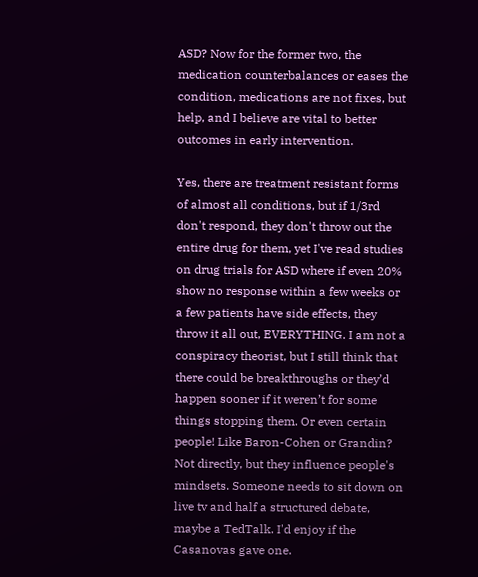ASD? Now for the former two, the medication counterbalances or eases the condition, medications are not fixes, but help, and I believe are vital to better outcomes in early intervention.

Yes, there are treatment resistant forms of almost all conditions, but if 1/3rd don't respond, they don't throw out the entire drug for them, yet I've read studies on drug trials for ASD where if even 20% show no response within a few weeks or a few patients have side effects, they throw it all out, EVERYTHING. I am not a conspiracy theorist, but I still think that there could be breakthroughs or they’d happen sooner if it weren’t for some things stopping them. Or even certain people! Like Baron-Cohen or Grandin? Not directly, but they influence people's mindsets. Someone needs to sit down on live tv and half a structured debate, maybe a TedTalk. I'd enjoy if the Casanovas gave one.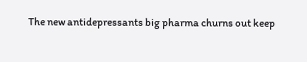The new antidepressants big pharma churns out keep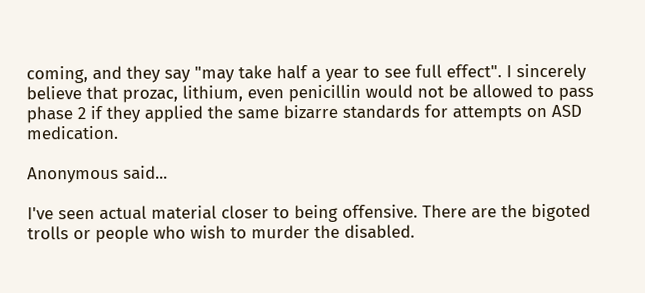coming, and they say "may take half a year to see full effect". I sincerely believe that prozac, lithium, even penicillin would not be allowed to pass phase 2 if they applied the same bizarre standards for attempts on ASD medication.

Anonymous said...

I've seen actual material closer to being offensive. There are the bigoted trolls or people who wish to murder the disabled.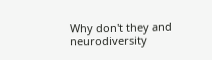Why don't they and neurodiversity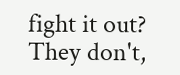fight it out? They don't,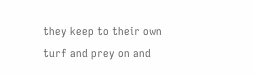they keep to their own turf and prey on and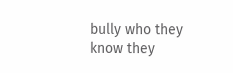bully who they know they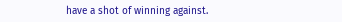have a shot of winning against.